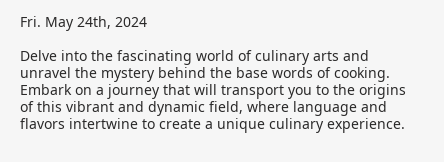Fri. May 24th, 2024

Delve into the fascinating world of culinary arts and unravel the mystery behind the base words of cooking. Embark on a journey that will transport you to the origins of this vibrant and dynamic field, where language and flavors intertwine to create a unique culinary experience.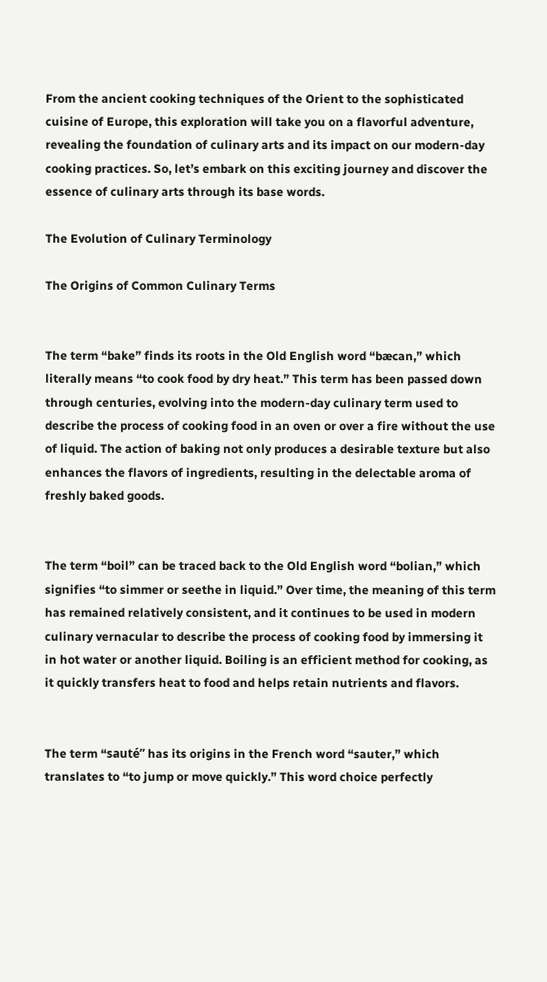From the ancient cooking techniques of the Orient to the sophisticated cuisine of Europe, this exploration will take you on a flavorful adventure, revealing the foundation of culinary arts and its impact on our modern-day cooking practices. So, let’s embark on this exciting journey and discover the essence of culinary arts through its base words.

The Evolution of Culinary Terminology

The Origins of Common Culinary Terms


The term “bake” finds its roots in the Old English word “bæcan,” which literally means “to cook food by dry heat.” This term has been passed down through centuries, evolving into the modern-day culinary term used to describe the process of cooking food in an oven or over a fire without the use of liquid. The action of baking not only produces a desirable texture but also enhances the flavors of ingredients, resulting in the delectable aroma of freshly baked goods.


The term “boil” can be traced back to the Old English word “bolian,” which signifies “to simmer or seethe in liquid.” Over time, the meaning of this term has remained relatively consistent, and it continues to be used in modern culinary vernacular to describe the process of cooking food by immersing it in hot water or another liquid. Boiling is an efficient method for cooking, as it quickly transfers heat to food and helps retain nutrients and flavors.


The term “sauté” has its origins in the French word “sauter,” which translates to “to jump or move quickly.” This word choice perfectly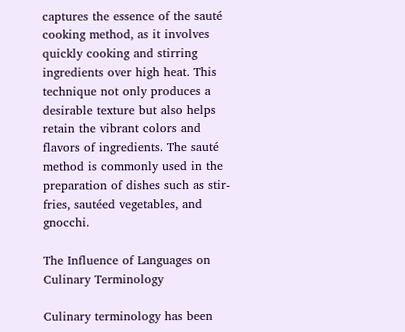captures the essence of the sauté cooking method, as it involves quickly cooking and stirring ingredients over high heat. This technique not only produces a desirable texture but also helps retain the vibrant colors and flavors of ingredients. The sauté method is commonly used in the preparation of dishes such as stir-fries, sautéed vegetables, and gnocchi.

The Influence of Languages on Culinary Terminology

Culinary terminology has been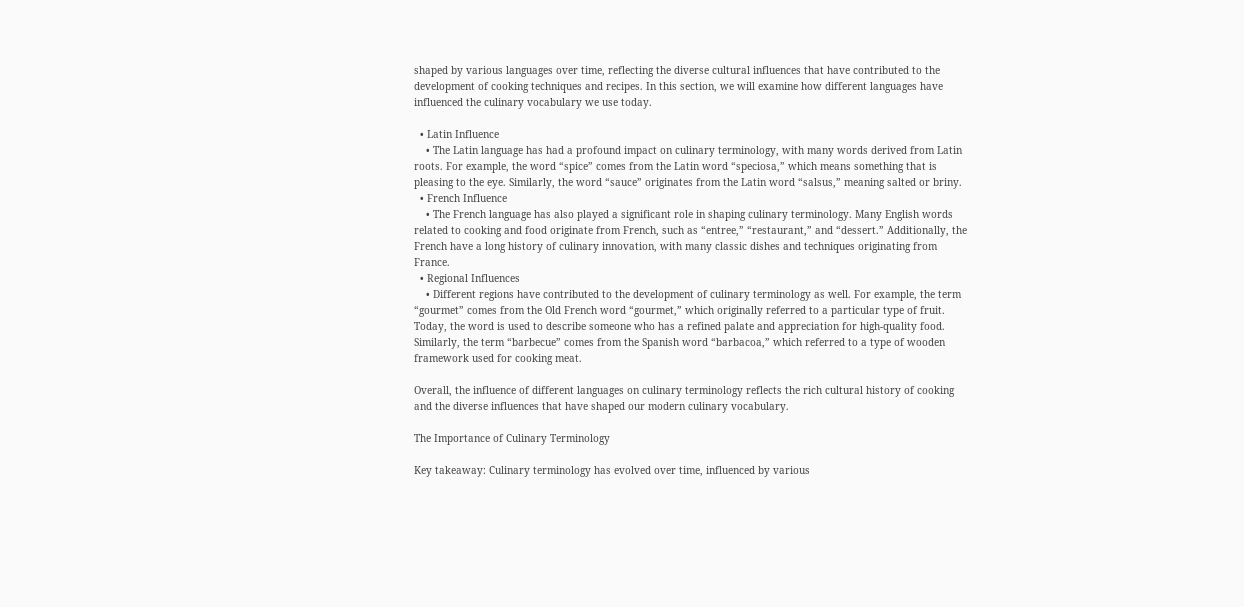shaped by various languages over time, reflecting the diverse cultural influences that have contributed to the development of cooking techniques and recipes. In this section, we will examine how different languages have influenced the culinary vocabulary we use today.

  • Latin Influence
    • The Latin language has had a profound impact on culinary terminology, with many words derived from Latin roots. For example, the word “spice” comes from the Latin word “speciosa,” which means something that is pleasing to the eye. Similarly, the word “sauce” originates from the Latin word “salsus,” meaning salted or briny.
  • French Influence
    • The French language has also played a significant role in shaping culinary terminology. Many English words related to cooking and food originate from French, such as “entree,” “restaurant,” and “dessert.” Additionally, the French have a long history of culinary innovation, with many classic dishes and techniques originating from France.
  • Regional Influences
    • Different regions have contributed to the development of culinary terminology as well. For example, the term “gourmet” comes from the Old French word “gourmet,” which originally referred to a particular type of fruit. Today, the word is used to describe someone who has a refined palate and appreciation for high-quality food. Similarly, the term “barbecue” comes from the Spanish word “barbacoa,” which referred to a type of wooden framework used for cooking meat.

Overall, the influence of different languages on culinary terminology reflects the rich cultural history of cooking and the diverse influences that have shaped our modern culinary vocabulary.

The Importance of Culinary Terminology

Key takeaway: Culinary terminology has evolved over time, influenced by various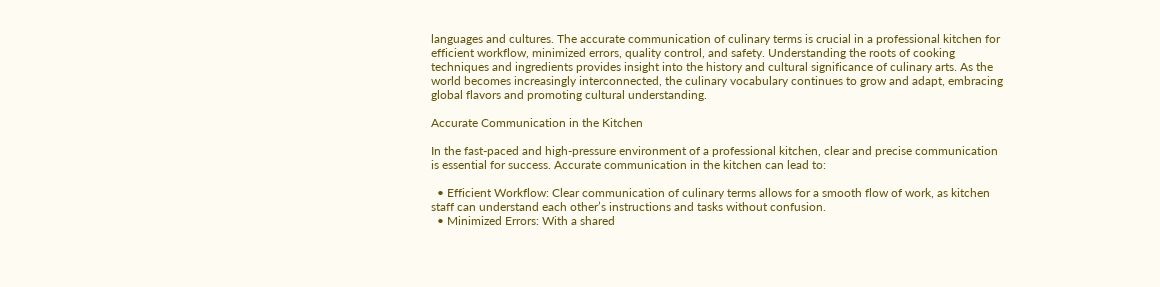languages and cultures. The accurate communication of culinary terms is crucial in a professional kitchen for efficient workflow, minimized errors, quality control, and safety. Understanding the roots of cooking techniques and ingredients provides insight into the history and cultural significance of culinary arts. As the world becomes increasingly interconnected, the culinary vocabulary continues to grow and adapt, embracing global flavors and promoting cultural understanding.

Accurate Communication in the Kitchen

In the fast-paced and high-pressure environment of a professional kitchen, clear and precise communication is essential for success. Accurate communication in the kitchen can lead to:

  • Efficient Workflow: Clear communication of culinary terms allows for a smooth flow of work, as kitchen staff can understand each other’s instructions and tasks without confusion.
  • Minimized Errors: With a shared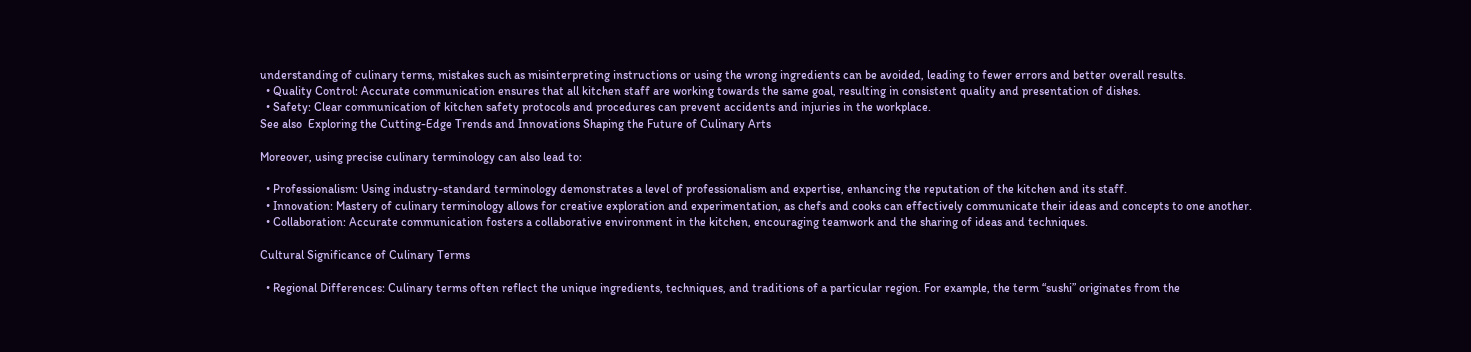understanding of culinary terms, mistakes such as misinterpreting instructions or using the wrong ingredients can be avoided, leading to fewer errors and better overall results.
  • Quality Control: Accurate communication ensures that all kitchen staff are working towards the same goal, resulting in consistent quality and presentation of dishes.
  • Safety: Clear communication of kitchen safety protocols and procedures can prevent accidents and injuries in the workplace.
See also  Exploring the Cutting-Edge Trends and Innovations Shaping the Future of Culinary Arts

Moreover, using precise culinary terminology can also lead to:

  • Professionalism: Using industry-standard terminology demonstrates a level of professionalism and expertise, enhancing the reputation of the kitchen and its staff.
  • Innovation: Mastery of culinary terminology allows for creative exploration and experimentation, as chefs and cooks can effectively communicate their ideas and concepts to one another.
  • Collaboration: Accurate communication fosters a collaborative environment in the kitchen, encouraging teamwork and the sharing of ideas and techniques.

Cultural Significance of Culinary Terms

  • Regional Differences: Culinary terms often reflect the unique ingredients, techniques, and traditions of a particular region. For example, the term “sushi” originates from the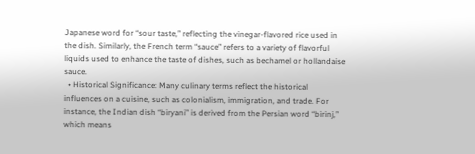Japanese word for “sour taste,” reflecting the vinegar-flavored rice used in the dish. Similarly, the French term “sauce” refers to a variety of flavorful liquids used to enhance the taste of dishes, such as bechamel or hollandaise sauce.
  • Historical Significance: Many culinary terms reflect the historical influences on a cuisine, such as colonialism, immigration, and trade. For instance, the Indian dish “biryani” is derived from the Persian word “birinj,” which means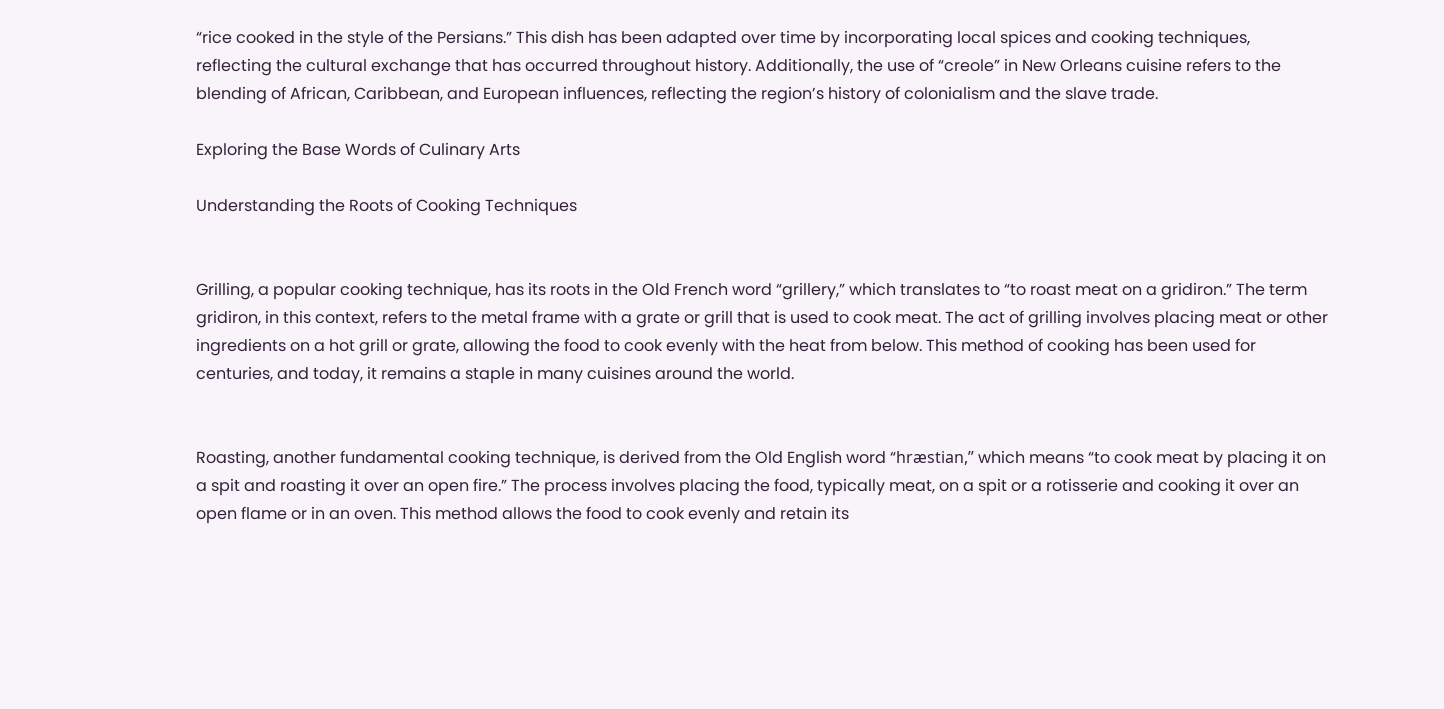“rice cooked in the style of the Persians.” This dish has been adapted over time by incorporating local spices and cooking techniques, reflecting the cultural exchange that has occurred throughout history. Additionally, the use of “creole” in New Orleans cuisine refers to the blending of African, Caribbean, and European influences, reflecting the region’s history of colonialism and the slave trade.

Exploring the Base Words of Culinary Arts

Understanding the Roots of Cooking Techniques


Grilling, a popular cooking technique, has its roots in the Old French word “grillery,” which translates to “to roast meat on a gridiron.” The term gridiron, in this context, refers to the metal frame with a grate or grill that is used to cook meat. The act of grilling involves placing meat or other ingredients on a hot grill or grate, allowing the food to cook evenly with the heat from below. This method of cooking has been used for centuries, and today, it remains a staple in many cuisines around the world.


Roasting, another fundamental cooking technique, is derived from the Old English word “hræstian,” which means “to cook meat by placing it on a spit and roasting it over an open fire.” The process involves placing the food, typically meat, on a spit or a rotisserie and cooking it over an open flame or in an oven. This method allows the food to cook evenly and retain its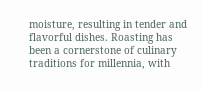moisture, resulting in tender and flavorful dishes. Roasting has been a cornerstone of culinary traditions for millennia, with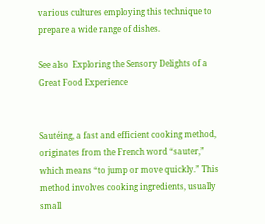various cultures employing this technique to prepare a wide range of dishes.

See also  Exploring the Sensory Delights of a Great Food Experience


Sautéing, a fast and efficient cooking method, originates from the French word “sauter,” which means “to jump or move quickly.” This method involves cooking ingredients, usually small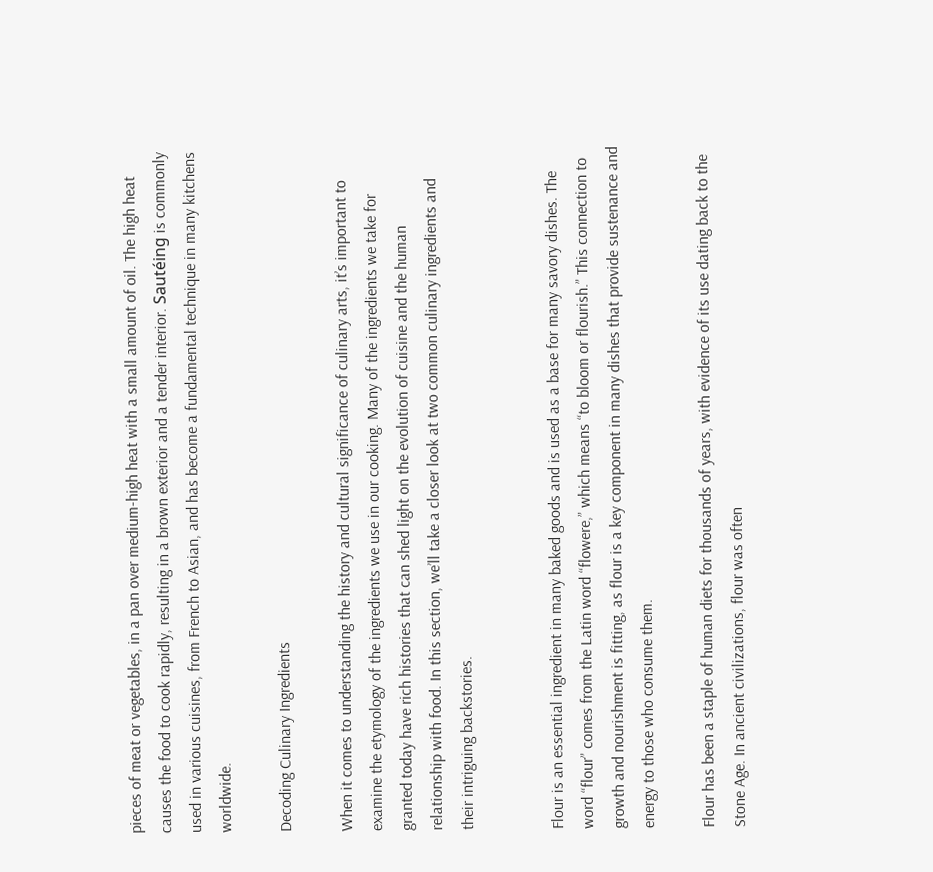pieces of meat or vegetables, in a pan over medium-high heat with a small amount of oil. The high heat causes the food to cook rapidly, resulting in a brown exterior and a tender interior. Sautéing is commonly used in various cuisines, from French to Asian, and has become a fundamental technique in many kitchens worldwide.

Decoding Culinary Ingredients

When it comes to understanding the history and cultural significance of culinary arts, it’s important to examine the etymology of the ingredients we use in our cooking. Many of the ingredients we take for granted today have rich histories that can shed light on the evolution of cuisine and the human relationship with food. In this section, we’ll take a closer look at two common culinary ingredients and their intriguing backstories.


Flour is an essential ingredient in many baked goods and is used as a base for many savory dishes. The word “flour” comes from the Latin word “flowere,” which means “to bloom or flourish.” This connection to growth and nourishment is fitting, as flour is a key component in many dishes that provide sustenance and energy to those who consume them.

Flour has been a staple of human diets for thousands of years, with evidence of its use dating back to the Stone Age. In ancient civilizations, flour was often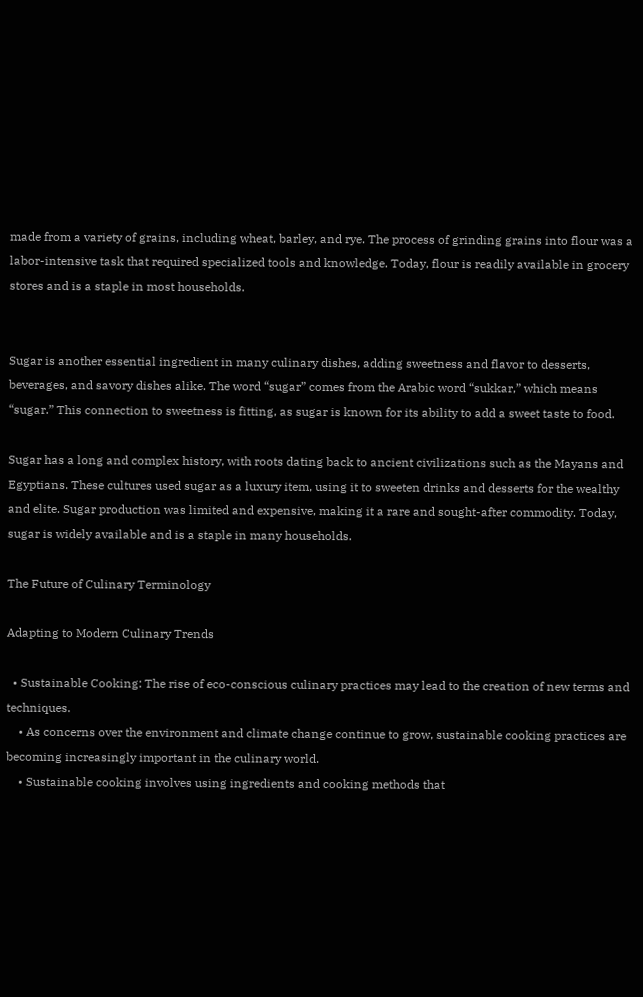made from a variety of grains, including wheat, barley, and rye. The process of grinding grains into flour was a labor-intensive task that required specialized tools and knowledge. Today, flour is readily available in grocery stores and is a staple in most households.


Sugar is another essential ingredient in many culinary dishes, adding sweetness and flavor to desserts, beverages, and savory dishes alike. The word “sugar” comes from the Arabic word “sukkar,” which means “sugar.” This connection to sweetness is fitting, as sugar is known for its ability to add a sweet taste to food.

Sugar has a long and complex history, with roots dating back to ancient civilizations such as the Mayans and Egyptians. These cultures used sugar as a luxury item, using it to sweeten drinks and desserts for the wealthy and elite. Sugar production was limited and expensive, making it a rare and sought-after commodity. Today, sugar is widely available and is a staple in many households.

The Future of Culinary Terminology

Adapting to Modern Culinary Trends

  • Sustainable Cooking: The rise of eco-conscious culinary practices may lead to the creation of new terms and techniques.
    • As concerns over the environment and climate change continue to grow, sustainable cooking practices are becoming increasingly important in the culinary world.
    • Sustainable cooking involves using ingredients and cooking methods that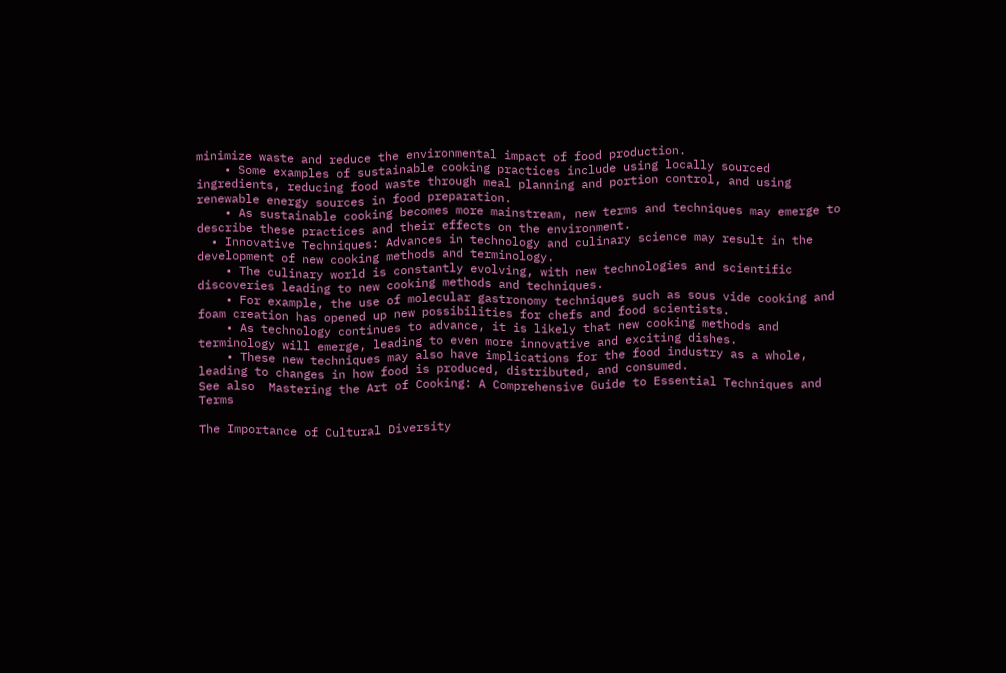minimize waste and reduce the environmental impact of food production.
    • Some examples of sustainable cooking practices include using locally sourced ingredients, reducing food waste through meal planning and portion control, and using renewable energy sources in food preparation.
    • As sustainable cooking becomes more mainstream, new terms and techniques may emerge to describe these practices and their effects on the environment.
  • Innovative Techniques: Advances in technology and culinary science may result in the development of new cooking methods and terminology.
    • The culinary world is constantly evolving, with new technologies and scientific discoveries leading to new cooking methods and techniques.
    • For example, the use of molecular gastronomy techniques such as sous vide cooking and foam creation has opened up new possibilities for chefs and food scientists.
    • As technology continues to advance, it is likely that new cooking methods and terminology will emerge, leading to even more innovative and exciting dishes.
    • These new techniques may also have implications for the food industry as a whole, leading to changes in how food is produced, distributed, and consumed.
See also  Mastering the Art of Cooking: A Comprehensive Guide to Essential Techniques and Terms

The Importance of Cultural Diversity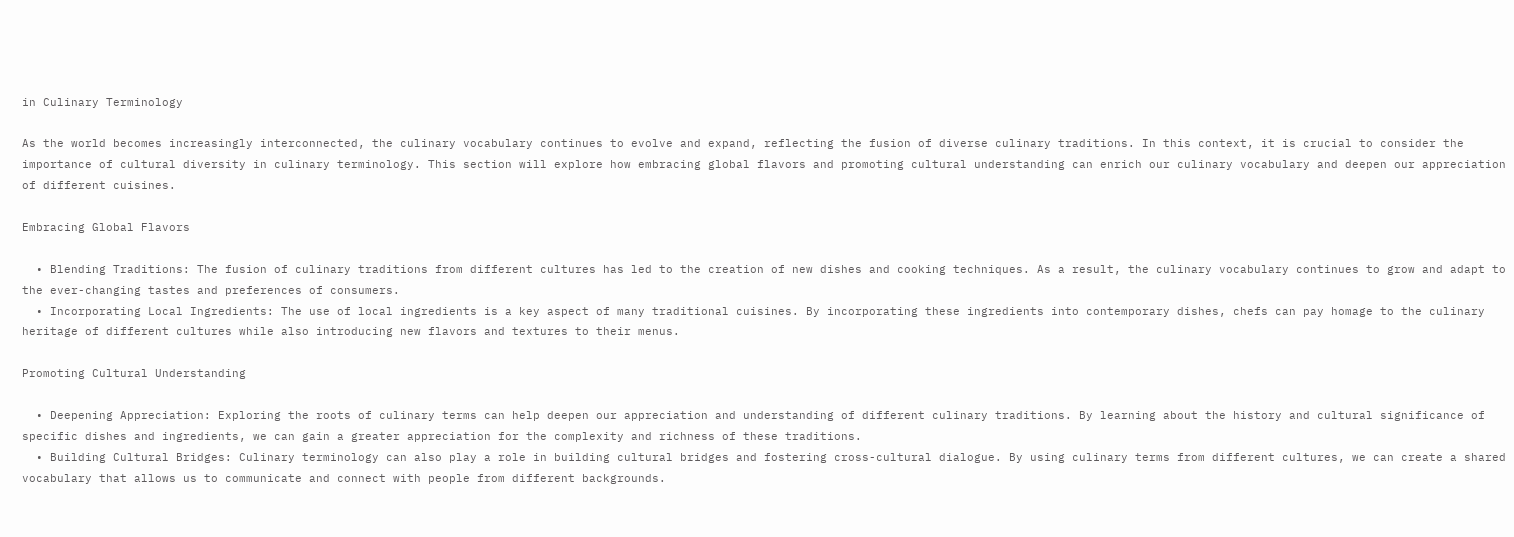in Culinary Terminology

As the world becomes increasingly interconnected, the culinary vocabulary continues to evolve and expand, reflecting the fusion of diverse culinary traditions. In this context, it is crucial to consider the importance of cultural diversity in culinary terminology. This section will explore how embracing global flavors and promoting cultural understanding can enrich our culinary vocabulary and deepen our appreciation of different cuisines.

Embracing Global Flavors

  • Blending Traditions: The fusion of culinary traditions from different cultures has led to the creation of new dishes and cooking techniques. As a result, the culinary vocabulary continues to grow and adapt to the ever-changing tastes and preferences of consumers.
  • Incorporating Local Ingredients: The use of local ingredients is a key aspect of many traditional cuisines. By incorporating these ingredients into contemporary dishes, chefs can pay homage to the culinary heritage of different cultures while also introducing new flavors and textures to their menus.

Promoting Cultural Understanding

  • Deepening Appreciation: Exploring the roots of culinary terms can help deepen our appreciation and understanding of different culinary traditions. By learning about the history and cultural significance of specific dishes and ingredients, we can gain a greater appreciation for the complexity and richness of these traditions.
  • Building Cultural Bridges: Culinary terminology can also play a role in building cultural bridges and fostering cross-cultural dialogue. By using culinary terms from different cultures, we can create a shared vocabulary that allows us to communicate and connect with people from different backgrounds.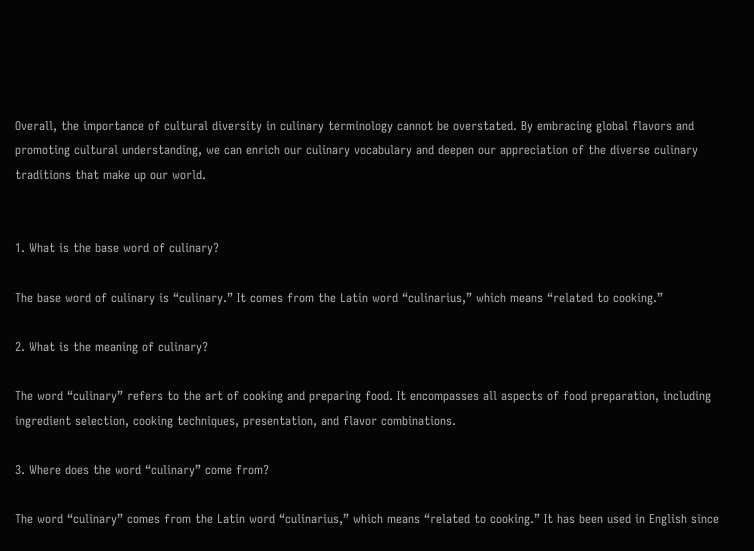Overall, the importance of cultural diversity in culinary terminology cannot be overstated. By embracing global flavors and promoting cultural understanding, we can enrich our culinary vocabulary and deepen our appreciation of the diverse culinary traditions that make up our world.


1. What is the base word of culinary?

The base word of culinary is “culinary.” It comes from the Latin word “culinarius,” which means “related to cooking.”

2. What is the meaning of culinary?

The word “culinary” refers to the art of cooking and preparing food. It encompasses all aspects of food preparation, including ingredient selection, cooking techniques, presentation, and flavor combinations.

3. Where does the word “culinary” come from?

The word “culinary” comes from the Latin word “culinarius,” which means “related to cooking.” It has been used in English since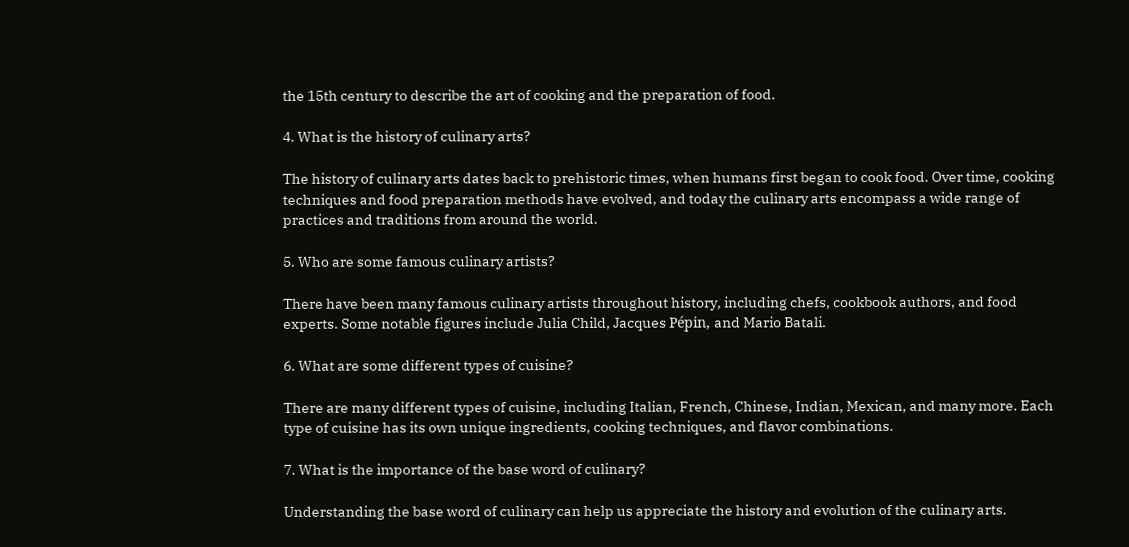the 15th century to describe the art of cooking and the preparation of food.

4. What is the history of culinary arts?

The history of culinary arts dates back to prehistoric times, when humans first began to cook food. Over time, cooking techniques and food preparation methods have evolved, and today the culinary arts encompass a wide range of practices and traditions from around the world.

5. Who are some famous culinary artists?

There have been many famous culinary artists throughout history, including chefs, cookbook authors, and food experts. Some notable figures include Julia Child, Jacques Pépin, and Mario Batali.

6. What are some different types of cuisine?

There are many different types of cuisine, including Italian, French, Chinese, Indian, Mexican, and many more. Each type of cuisine has its own unique ingredients, cooking techniques, and flavor combinations.

7. What is the importance of the base word of culinary?

Understanding the base word of culinary can help us appreciate the history and evolution of the culinary arts.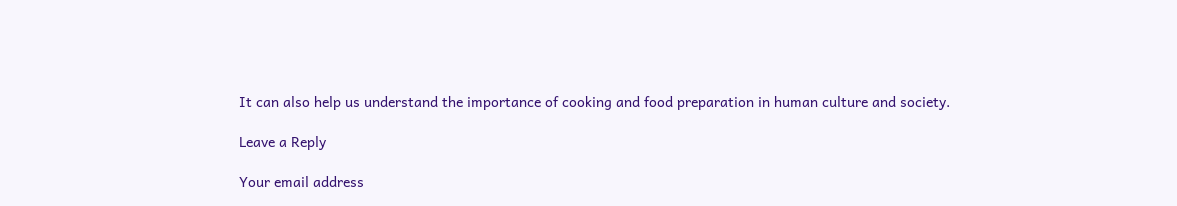It can also help us understand the importance of cooking and food preparation in human culture and society.

Leave a Reply

Your email address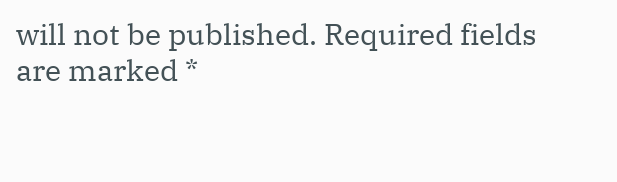will not be published. Required fields are marked *